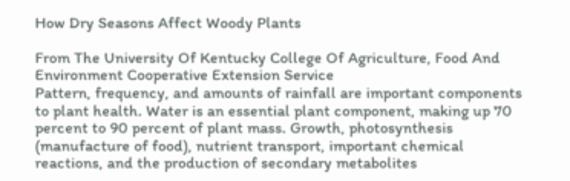How Dry Seasons Affect Woody Plants

From The University Of Kentucky College Of Agriculture, Food And Environment Cooperative Extension Service
Pattern, frequency, and amounts of rainfall are important components to plant health. Water is an essential plant component, making up 70 percent to 90 percent of plant mass. Growth, photosynthesis (manufacture of food), nutrient transport, important chemical reactions, and the production of secondary metabolites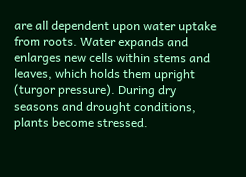are all dependent upon water uptake from roots. Water expands and enlarges new cells within stems and leaves, which holds them upright (turgor pressure). During dry seasons and drought conditions, plants become stressed.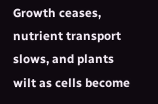Growth ceases, nutrient transport slows, and plants wilt as cells become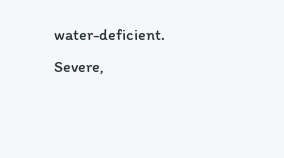water-deficient. Severe,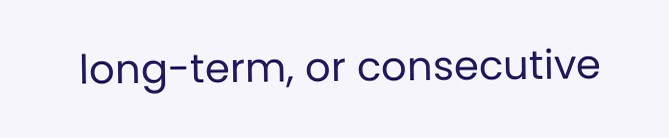long-term, or consecutive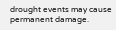drought events may cause permanent damage.